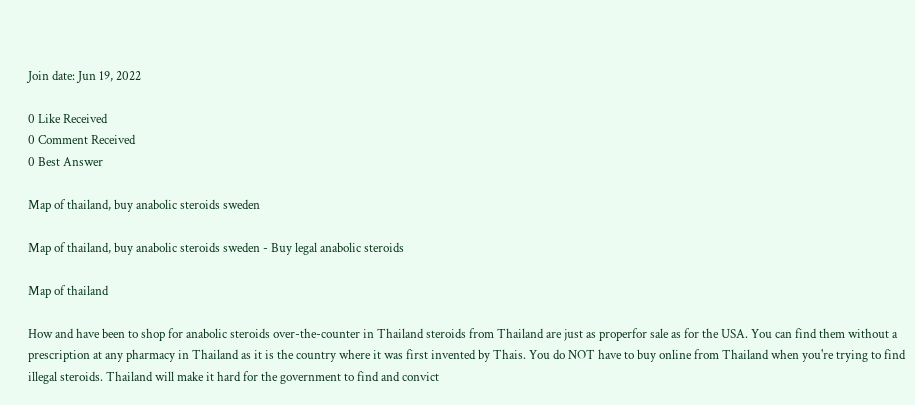Join date: Jun 19, 2022

0 Like Received
0 Comment Received
0 Best Answer

Map of thailand, buy anabolic steroids sweden

Map of thailand, buy anabolic steroids sweden - Buy legal anabolic steroids

Map of thailand

How and have been to shop for anabolic steroids over-the-counter in Thailand steroids from Thailand are just as properfor sale as for the USA. You can find them without a prescription at any pharmacy in Thailand as it is the country where it was first invented by Thais. You do NOT have to buy online from Thailand when you're trying to find illegal steroids. Thailand will make it hard for the government to find and convict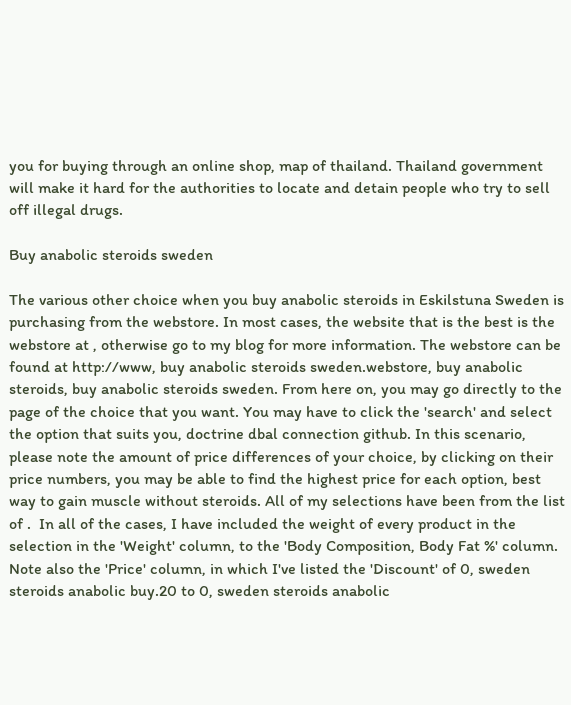you for buying through an online shop, map of thailand. Thailand government will make it hard for the authorities to locate and detain people who try to sell off illegal drugs.

Buy anabolic steroids sweden

The various other choice when you buy anabolic steroids in Eskilstuna Sweden is purchasing from the webstore. In most cases, the website that is the best is the webstore at , otherwise go to my blog for more information. The webstore can be found at http://www, buy anabolic steroids sweden.webstore, buy anabolic steroids, buy anabolic steroids sweden. From here on, you may go directly to the page of the choice that you want. You may have to click the 'search' and select the option that suits you, doctrine dbal connection github. In this scenario, please note the amount of price differences of your choice, by clicking on their price numbers, you may be able to find the highest price for each option, best way to gain muscle without steroids. All of my selections have been from the list of .  In all of the cases, I have included the weight of every product in the selection in the 'Weight' column, to the 'Body Composition, Body Fat %' column. Note also the 'Price' column, in which I've listed the 'Discount' of 0, sweden steroids anabolic buy.20 to 0, sweden steroids anabolic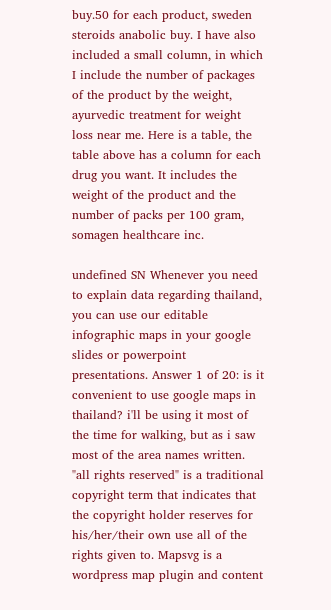buy.50 for each product, sweden steroids anabolic buy. I have also included a small column, in which I include the number of packages of the product by the weight, ayurvedic treatment for weight loss near me. Here is a table, the table above has a column for each drug you want. It includes the weight of the product and the number of packs per 100 gram, somagen healthcare inc.

undefined SN Whenever you need to explain data regarding thailand, you can use our editable infographic maps in your google slides or powerpoint presentations. Answer 1 of 20: is it convenient to use google maps in thailand? i'll be using it most of the time for walking, but as i saw most of the area names written. "all rights reserved" is a traditional copyright term that indicates that the copyright holder reserves for his/her/their own use all of the rights given to. Mapsvg is a wordpress map plugin and content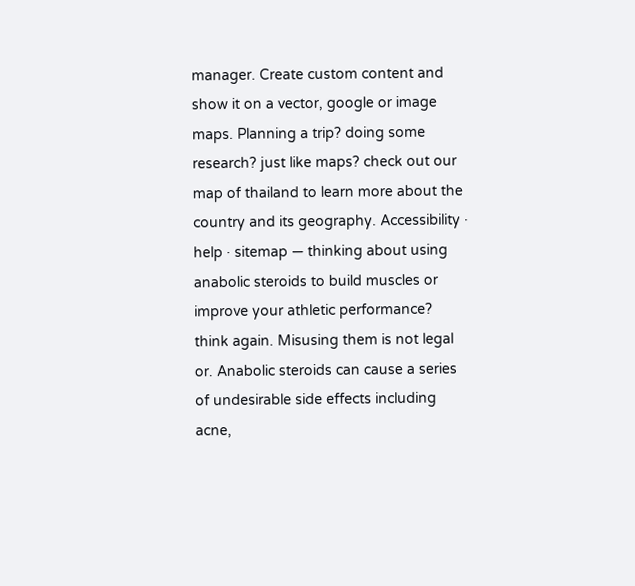manager. Create custom content and show it on a vector, google or image maps. Planning a trip? doing some research? just like maps? check out our map of thailand to learn more about the country and its geography. Accessibility · help · sitemap — thinking about using anabolic steroids to build muscles or improve your athletic performance? think again. Misusing them is not legal or. Anabolic steroids can cause a series of undesirable side effects including acne,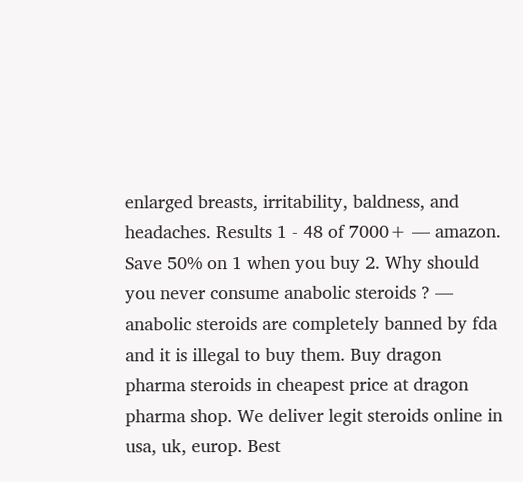enlarged breasts, irritability, baldness, and headaches. Results 1 - 48 of 7000+ — amazon. Save 50% on 1 when you buy 2. Why should you never consume anabolic steroids ? — anabolic steroids are completely banned by fda and it is illegal to buy them. Buy dragon pharma steroids in cheapest price at dragon pharma shop. We deliver legit steroids online in usa, uk, europ. Best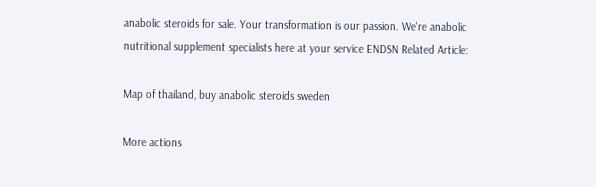anabolic steroids for sale. Your transformation is our passion. We're anabolic nutritional supplement specialists here at your service ENDSN Related Article:

Map of thailand, buy anabolic steroids sweden

More actions